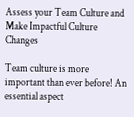Assess your Team Culture and Make Impactful Culture Changes

Team culture is more important than ever before! An essential aspect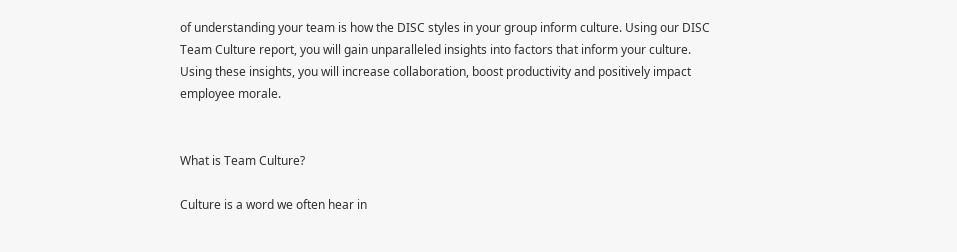of understanding your team is how the DISC styles in your group inform culture. Using our DISC Team Culture report, you will gain unparalleled insights into factors that inform your culture. Using these insights, you will increase collaboration, boost productivity and positively impact employee morale.


What is Team Culture?

Culture is a word we often hear in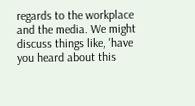regards to the workplace and the media. We might discuss things like, 'have you heard about this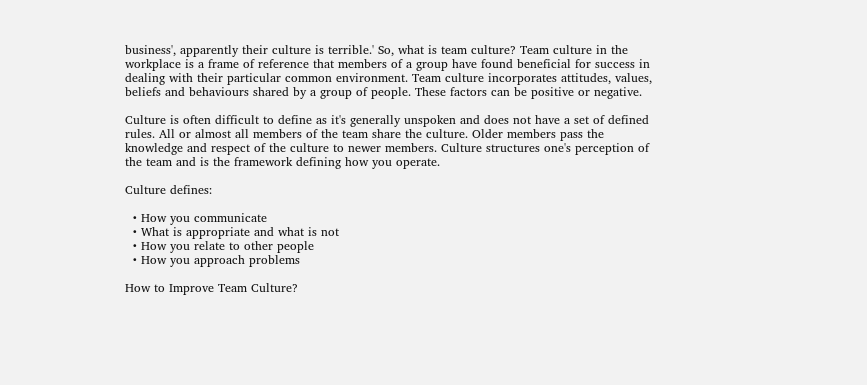business', apparently their culture is terrible.' So, what is team culture? Team culture in the workplace is a frame of reference that members of a group have found beneficial for success in dealing with their particular common environment. Team culture incorporates attitudes, values, beliefs and behaviours shared by a group of people. These factors can be positive or negative.

Culture is often difficult to define as it's generally unspoken and does not have a set of defined rules. All or almost all members of the team share the culture. Older members pass the knowledge and respect of the culture to newer members. Culture structures one's perception of the team and is the framework defining how you operate.

Culture defines:

  • How you communicate
  • What is appropriate and what is not
  • How you relate to other people
  • How you approach problems

How to Improve Team Culture?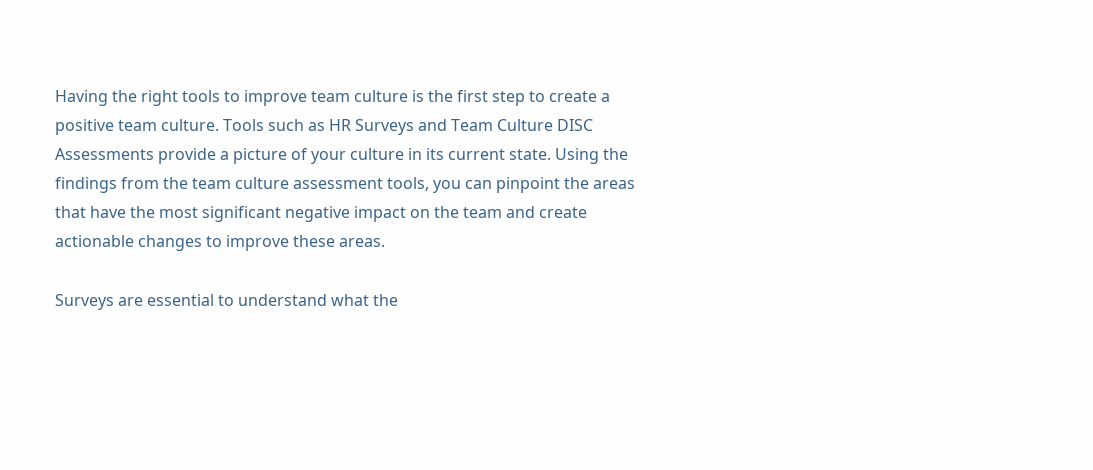Having the right tools to improve team culture is the first step to create a positive team culture. Tools such as HR Surveys and Team Culture DISC Assessments provide a picture of your culture in its current state. Using the findings from the team culture assessment tools, you can pinpoint the areas that have the most significant negative impact on the team and create actionable changes to improve these areas.

Surveys are essential to understand what the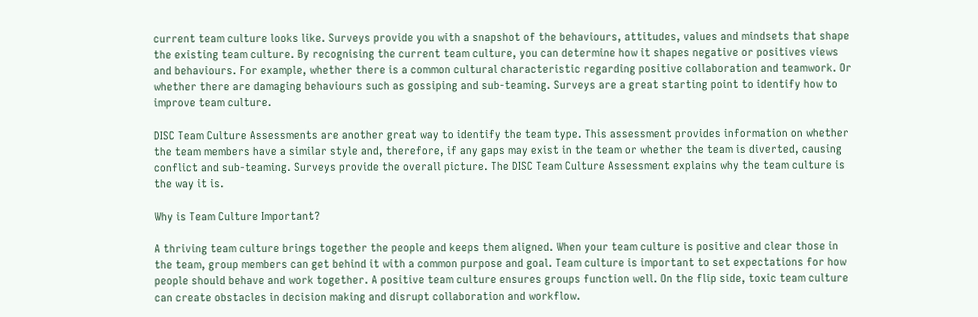current team culture looks like. Surveys provide you with a snapshot of the behaviours, attitudes, values and mindsets that shape the existing team culture. By recognising the current team culture, you can determine how it shapes negative or positives views and behaviours. For example, whether there is a common cultural characteristic regarding positive collaboration and teamwork. Or whether there are damaging behaviours such as gossiping and sub-teaming. Surveys are a great starting point to identify how to improve team culture.

DISC Team Culture Assessments are another great way to identify the team type. This assessment provides information on whether the team members have a similar style and, therefore, if any gaps may exist in the team or whether the team is diverted, causing conflict and sub-teaming. Surveys provide the overall picture. The DISC Team Culture Assessment explains why the team culture is the way it is.

Why is Team Culture Important?

A thriving team culture brings together the people and keeps them aligned. When your team culture is positive and clear those in the team, group members can get behind it with a common purpose and goal. Team culture is important to set expectations for how people should behave and work together. A positive team culture ensures groups function well. On the flip side, toxic team culture can create obstacles in decision making and disrupt collaboration and workflow.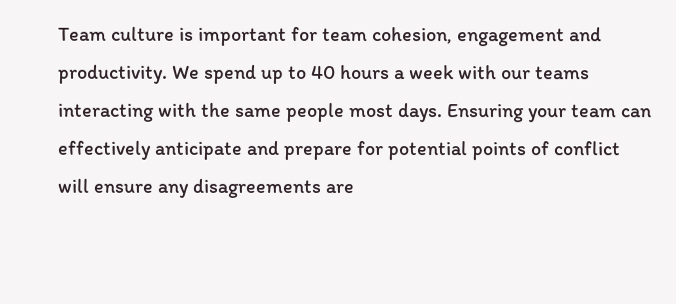Team culture is important for team cohesion, engagement and productivity. We spend up to 40 hours a week with our teams interacting with the same people most days. Ensuring your team can effectively anticipate and prepare for potential points of conflict will ensure any disagreements are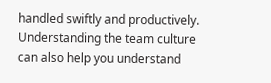handled swiftly and productively. Understanding the team culture can also help you understand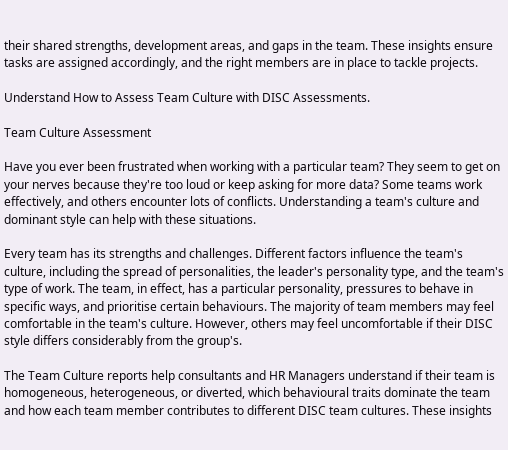their shared strengths, development areas, and gaps in the team. These insights ensure tasks are assigned accordingly, and the right members are in place to tackle projects.

Understand How to Assess Team Culture with DISC Assessments.

Team Culture Assessment

Have you ever been frustrated when working with a particular team? They seem to get on your nerves because they're too loud or keep asking for more data? Some teams work effectively, and others encounter lots of conflicts. Understanding a team's culture and dominant style can help with these situations.

Every team has its strengths and challenges. Different factors influence the team's culture, including the spread of personalities, the leader's personality type, and the team's type of work. The team, in effect, has a particular personality, pressures to behave in specific ways, and prioritise certain behaviours. The majority of team members may feel comfortable in the team's culture. However, others may feel uncomfortable if their DISC style differs considerably from the group's.

The Team Culture reports help consultants and HR Managers understand if their team is homogeneous, heterogeneous, or diverted, which behavioural traits dominate the team and how each team member contributes to different DISC team cultures. These insights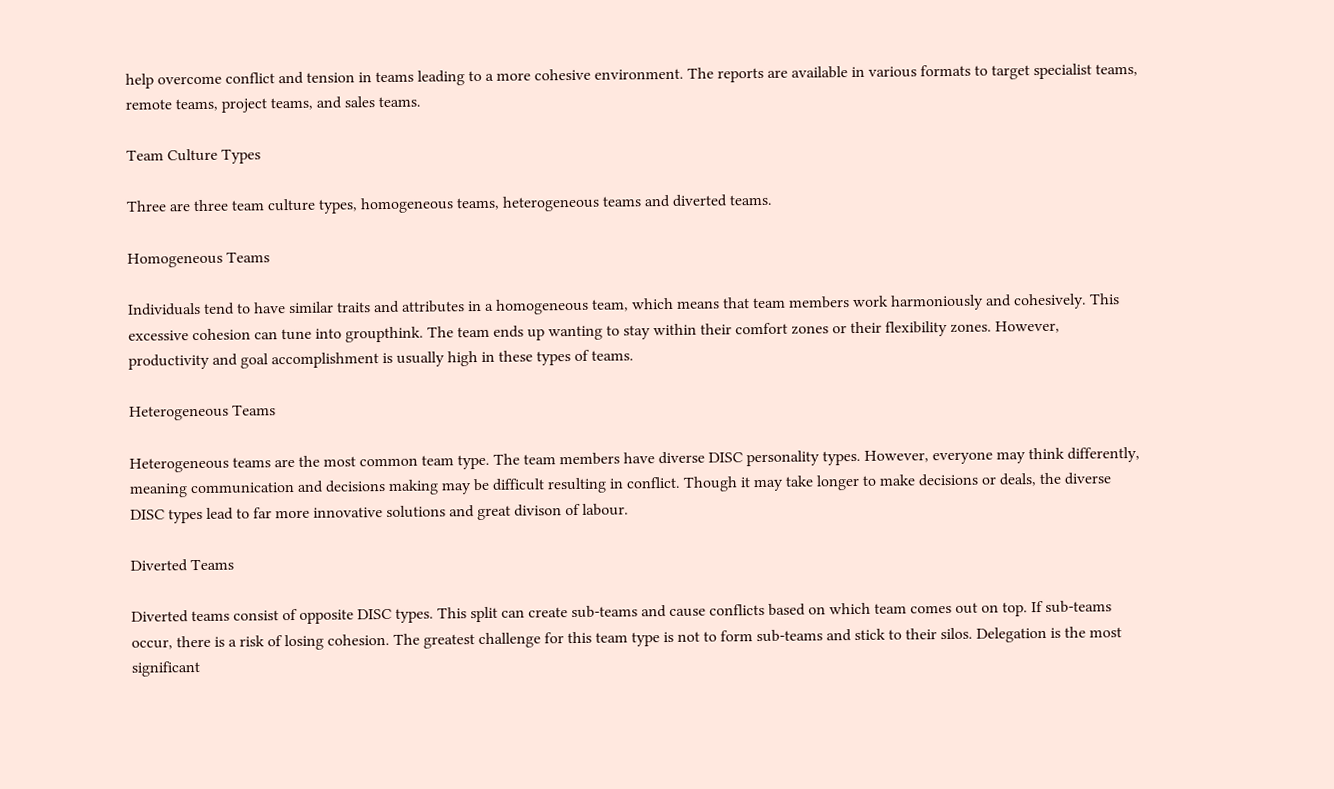help overcome conflict and tension in teams leading to a more cohesive environment. The reports are available in various formats to target specialist teams, remote teams, project teams, and sales teams.

Team Culture Types

Three are three team culture types, homogeneous teams, heterogeneous teams and diverted teams.

Homogeneous Teams

Individuals tend to have similar traits and attributes in a homogeneous team, which means that team members work harmoniously and cohesively. This excessive cohesion can tune into groupthink. The team ends up wanting to stay within their comfort zones or their flexibility zones. However, productivity and goal accomplishment is usually high in these types of teams.

Heterogeneous Teams

Heterogeneous teams are the most common team type. The team members have diverse DISC personality types. However, everyone may think differently, meaning communication and decisions making may be difficult resulting in conflict. Though it may take longer to make decisions or deals, the diverse DISC types lead to far more innovative solutions and great divison of labour.

Diverted Teams

Diverted teams consist of opposite DISC types. This split can create sub-teams and cause conflicts based on which team comes out on top. If sub-teams occur, there is a risk of losing cohesion. The greatest challenge for this team type is not to form sub-teams and stick to their silos. Delegation is the most significant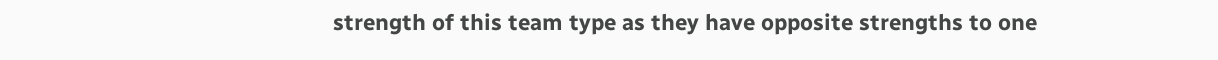strength of this team type as they have opposite strengths to one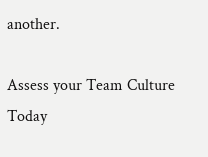another.

Assess your Team Culture Today